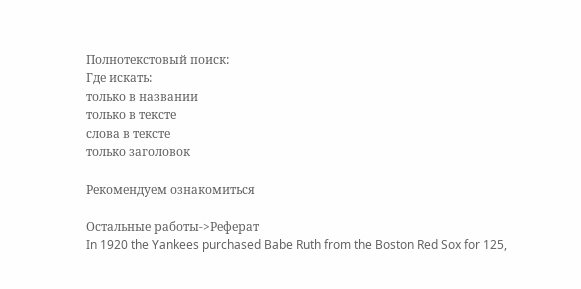Полнотекстовый поиск:
Где искать:
только в названии
только в тексте
слова в тексте
только заголовок

Рекомендуем ознакомиться

Остальные работы->Реферат
In 1920 the Yankees purchased Babe Ruth from the Boston Red Sox for 125,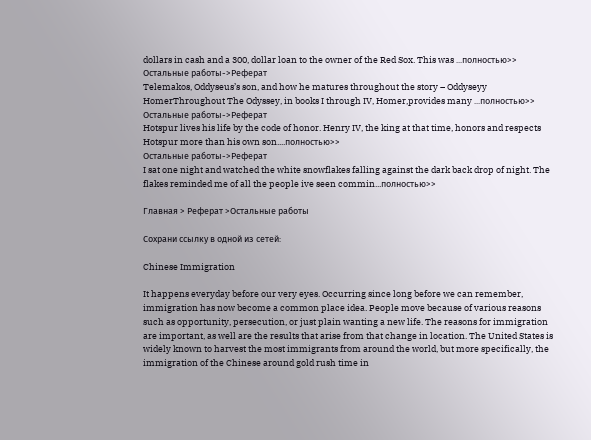dollars in cash and a 300, dollar loan to the owner of the Red Sox. This was ...полностью>>
Остальные работы->Реферат
Telemakos, Oddyseus’s son, and how he matures throughout the story – Oddyseyy HomerThroughout The Odyssey, in books I through IV, Homer,provides many ...полностью>>
Остальные работы->Реферат
Hotspur lives his life by the code of honor. Henry IV, the king at that time, honors and respects Hotspur more than his own son....полностью>>
Остальные работы->Реферат
I sat one night and watched the white snowflakes falling against the dark back drop of night. The flakes reminded me of all the people ive seen commin...полностью>>

Главная > Реферат >Остальные работы

Сохрани ссылку в одной из сетей:

Chinese Immigration

It happens everyday before our very eyes. Occurring since long before we can remember, immigration has now become a common place idea. People move because of various reasons such as opportunity, persecution, or just plain wanting a new life. The reasons for immigration are important, as well are the results that arise from that change in location. The United States is widely known to harvest the most immigrants from around the world, but more specifically, the immigration of the Chinese around gold rush time in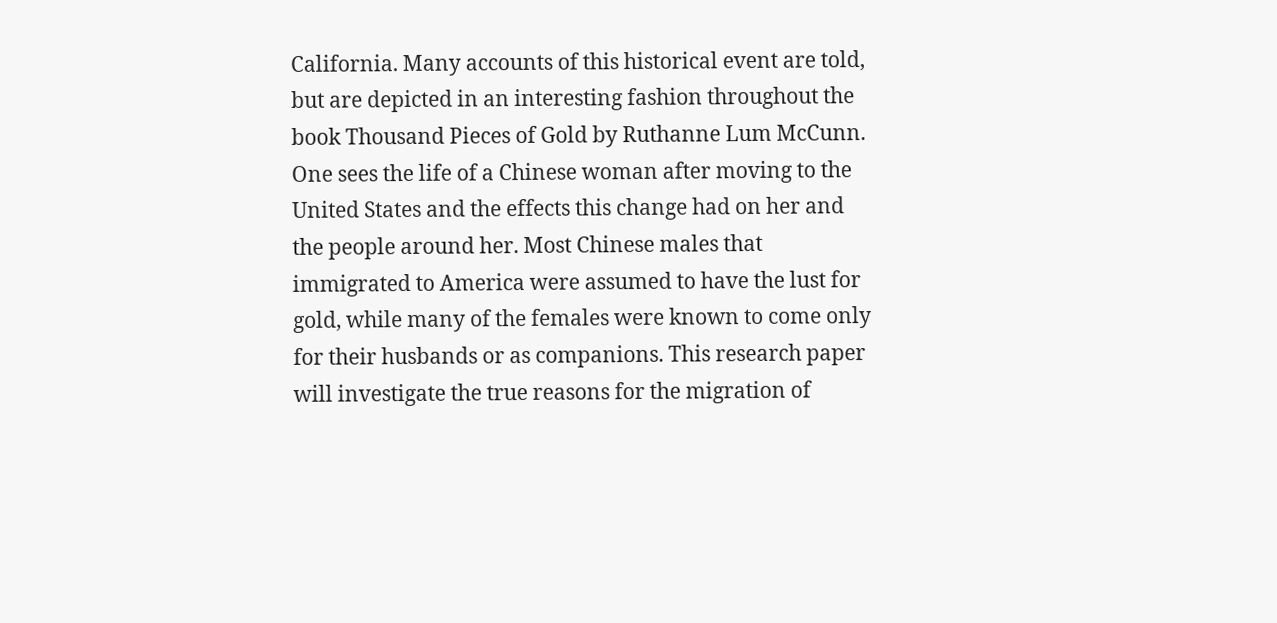California. Many accounts of this historical event are told, but are depicted in an interesting fashion throughout the book Thousand Pieces of Gold by Ruthanne Lum McCunn. One sees the life of a Chinese woman after moving to the United States and the effects this change had on her and the people around her. Most Chinese males that immigrated to America were assumed to have the lust for gold, while many of the females were known to come only for their husbands or as companions. This research paper will investigate the true reasons for the migration of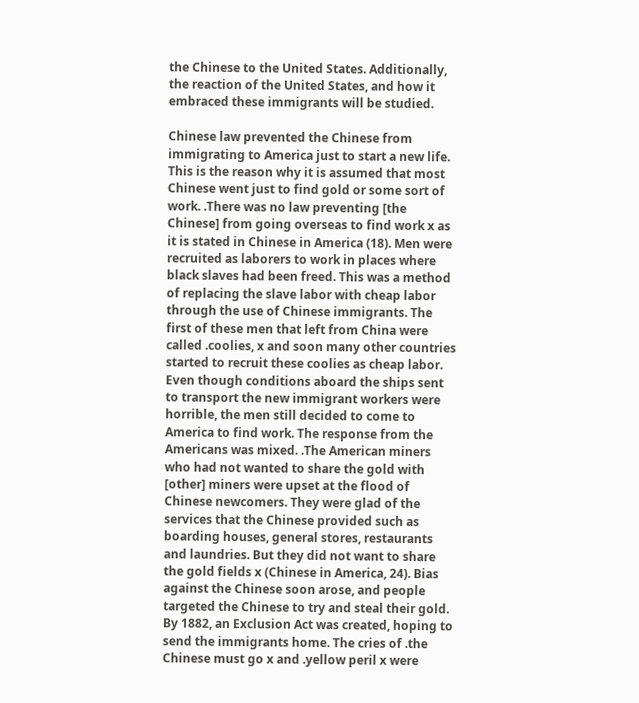the Chinese to the United States. Additionally, the reaction of the United States, and how it embraced these immigrants will be studied.

Chinese law prevented the Chinese from immigrating to America just to start a new life. This is the reason why it is assumed that most Chinese went just to find gold or some sort of work. .There was no law preventing [the Chinese] from going overseas to find work x as it is stated in Chinese in America (18). Men were recruited as laborers to work in places where black slaves had been freed. This was a method of replacing the slave labor with cheap labor through the use of Chinese immigrants. The first of these men that left from China were called .coolies, x and soon many other countries started to recruit these coolies as cheap labor. Even though conditions aboard the ships sent to transport the new immigrant workers were horrible, the men still decided to come to America to find work. The response from the Americans was mixed. .The American miners who had not wanted to share the gold with [other] miners were upset at the flood of Chinese newcomers. They were glad of the services that the Chinese provided such as boarding houses, general stores, restaurants and laundries. But they did not want to share the gold fields x (Chinese in America, 24). Bias against the Chinese soon arose, and people targeted the Chinese to try and steal their gold. By 1882, an Exclusion Act was created, hoping to send the immigrants home. The cries of .the Chinese must go x and .yellow peril x were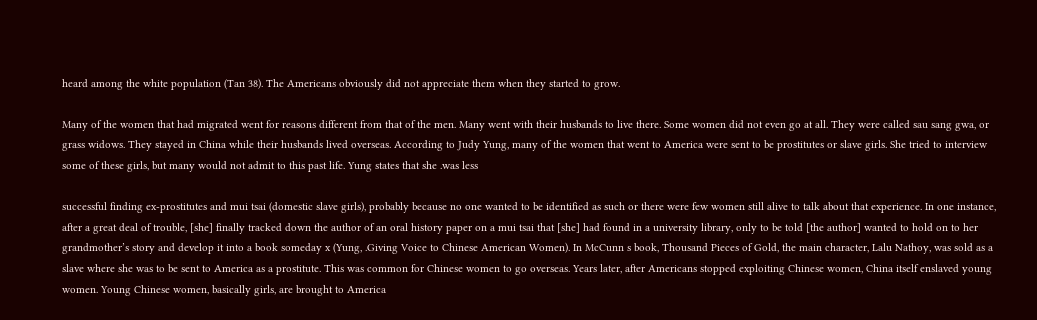heard among the white population (Tan 38). The Americans obviously did not appreciate them when they started to grow.

Many of the women that had migrated went for reasons different from that of the men. Many went with their husbands to live there. Some women did not even go at all. They were called sau sang gwa, or grass widows. They stayed in China while their husbands lived overseas. According to Judy Yung, many of the women that went to America were sent to be prostitutes or slave girls. She tried to interview some of these girls, but many would not admit to this past life. Yung states that she .was less

successful finding ex-prostitutes and mui tsai (domestic slave girls), probably because no one wanted to be identified as such or there were few women still alive to talk about that experience. In one instance, after a great deal of trouble, [she] finally tracked down the author of an oral history paper on a mui tsai that [she] had found in a university library, only to be told [the author] wanted to hold on to her grandmother’s story and develop it into a book someday x (Yung, .Giving Voice to Chinese American Women). In McCunn s book, Thousand Pieces of Gold, the main character, Lalu Nathoy, was sold as a slave where she was to be sent to America as a prostitute. This was common for Chinese women to go overseas. Years later, after Americans stopped exploiting Chinese women, China itself enslaved young women. Young Chinese women, basically girls, are brought to America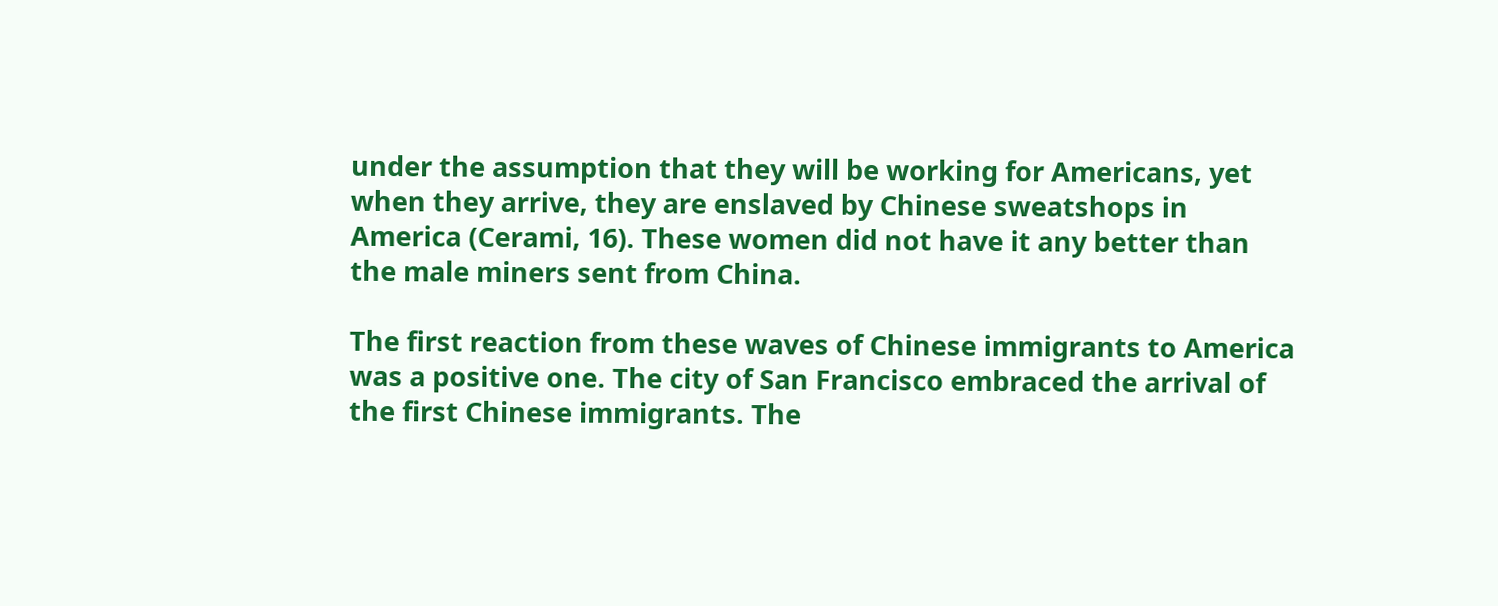under the assumption that they will be working for Americans, yet when they arrive, they are enslaved by Chinese sweatshops in America (Cerami, 16). These women did not have it any better than the male miners sent from China.

The first reaction from these waves of Chinese immigrants to America was a positive one. The city of San Francisco embraced the arrival of the first Chinese immigrants. The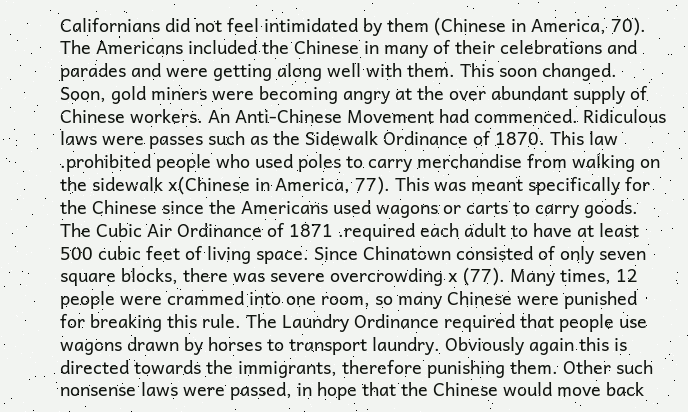Californians did not feel intimidated by them (Chinese in America, 70). The Americans included the Chinese in many of their celebrations and parades and were getting along well with them. This soon changed. Soon, gold miners were becoming angry at the over abundant supply of Chinese workers. An Anti-Chinese Movement had commenced. Ridiculous laws were passes such as the Sidewalk Ordinance of 1870. This law .prohibited people who used poles to carry merchandise from walking on the sidewalk x(Chinese in America, 77). This was meant specifically for the Chinese since the Americans used wagons or carts to carry goods. The Cubic Air Ordinance of 1871 .required each adult to have at least 500 cubic feet of living space. Since Chinatown consisted of only seven square blocks, there was severe overcrowding x (77). Many times, 12 people were crammed into one room, so many Chinese were punished for breaking this rule. The Laundry Ordinance required that people use wagons drawn by horses to transport laundry. Obviously again this is directed towards the immigrants, therefore punishing them. Other such nonsense laws were passed, in hope that the Chinese would move back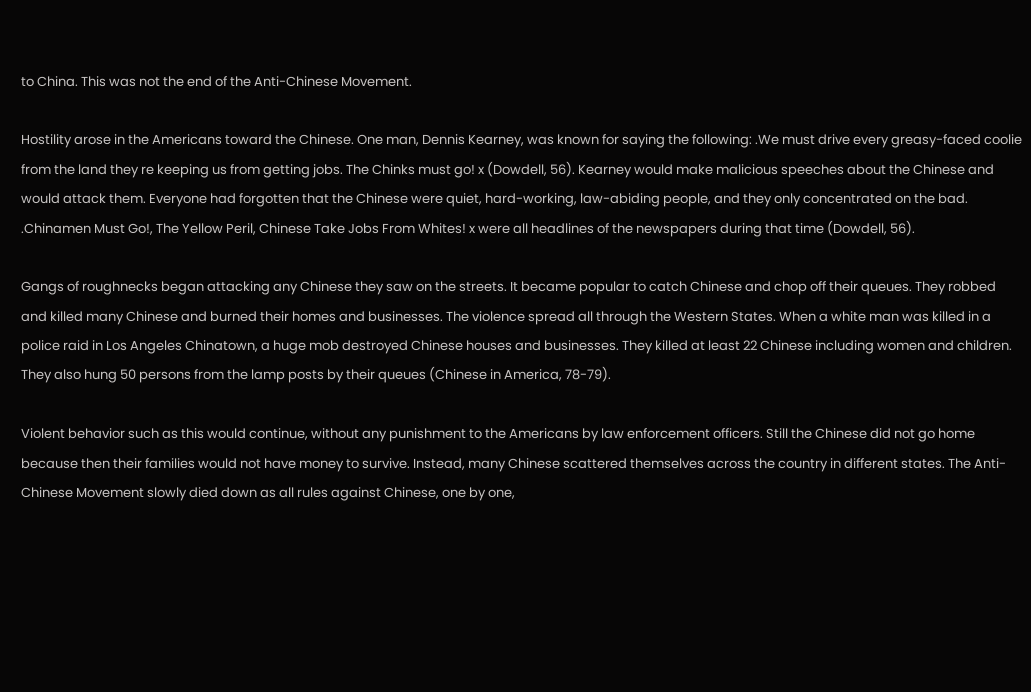to China. This was not the end of the Anti-Chinese Movement.

Hostility arose in the Americans toward the Chinese. One man, Dennis Kearney, was known for saying the following: .We must drive every greasy-faced coolie from the land they re keeping us from getting jobs. The Chinks must go! x (Dowdell, 56). Kearney would make malicious speeches about the Chinese and would attack them. Everyone had forgotten that the Chinese were quiet, hard-working, law-abiding people, and they only concentrated on the bad. .Chinamen Must Go!, The Yellow Peril, Chinese Take Jobs From Whites! x were all headlines of the newspapers during that time (Dowdell, 56).

Gangs of roughnecks began attacking any Chinese they saw on the streets. It became popular to catch Chinese and chop off their queues. They robbed and killed many Chinese and burned their homes and businesses. The violence spread all through the Western States. When a white man was killed in a police raid in Los Angeles Chinatown, a huge mob destroyed Chinese houses and businesses. They killed at least 22 Chinese including women and children. They also hung 50 persons from the lamp posts by their queues (Chinese in America, 78-79).

Violent behavior such as this would continue, without any punishment to the Americans by law enforcement officers. Still the Chinese did not go home because then their families would not have money to survive. Instead, many Chinese scattered themselves across the country in different states. The Anti-Chinese Movement slowly died down as all rules against Chinese, one by one,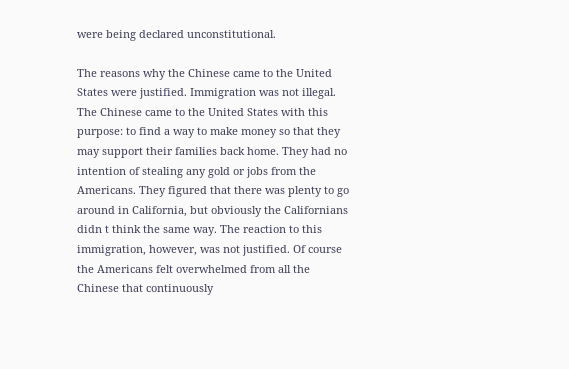were being declared unconstitutional.

The reasons why the Chinese came to the United States were justified. Immigration was not illegal. The Chinese came to the United States with this purpose: to find a way to make money so that they may support their families back home. They had no intention of stealing any gold or jobs from the Americans. They figured that there was plenty to go around in California, but obviously the Californians didn t think the same way. The reaction to this immigration, however, was not justified. Of course the Americans felt overwhelmed from all the Chinese that continuously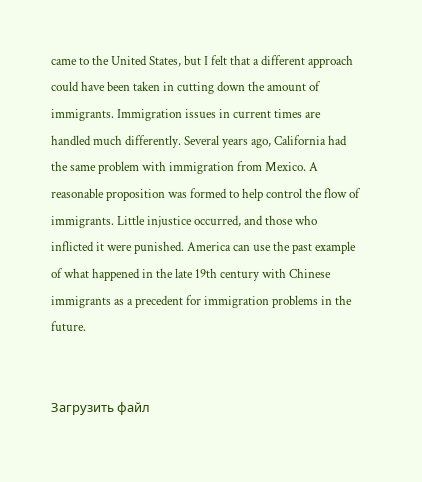came to the United States, but I felt that a different approach could have been taken in cutting down the amount of immigrants. Immigration issues in current times are handled much differently. Several years ago, California had the same problem with immigration from Mexico. A reasonable proposition was formed to help control the flow of immigrants. Little injustice occurred, and those who inflicted it were punished. America can use the past example of what happened in the late 19th century with Chinese immigrants as a precedent for immigration problems in the future.


Загрузить файл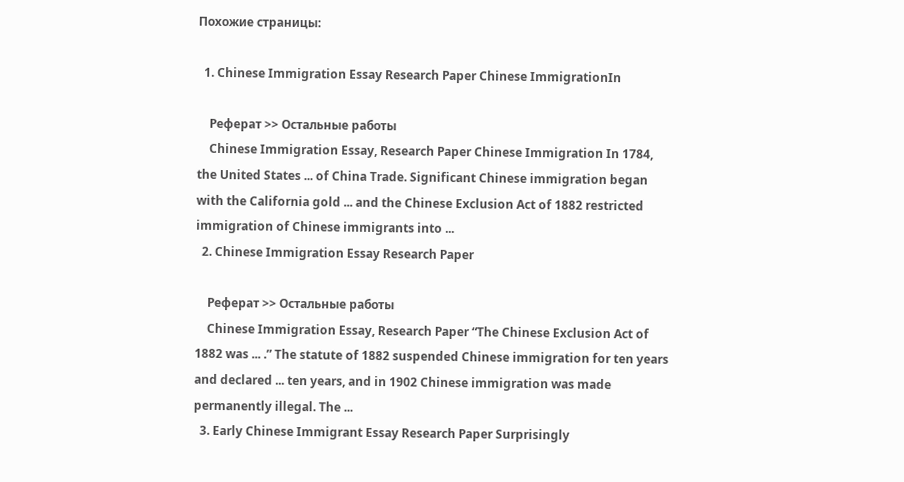Похожие страницы:

  1. Chinese Immigration Essay Research Paper Chinese ImmigrationIn

    Реферат >> Остальные работы
    Chinese Immigration Essay, Research Paper Chinese Immigration In 1784, the United States ... of China Trade. Significant Chinese immigration began with the California gold ... and the Chinese Exclusion Act of 1882 restricted immigration of Chinese immigrants into ...
  2. Chinese Immigration Essay Research Paper

    Реферат >> Остальные работы
    Chinese Immigration Essay, Research Paper “The Chinese Exclusion Act of 1882 was ... .” The statute of 1882 suspended Chinese immigration for ten years and declared ... ten years, and in 1902 Chinese immigration was made permanently illegal. The ...
  3. Early Chinese Immigrant Essay Research Paper Surprisingly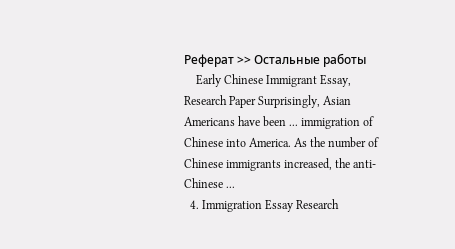Реферат >> Остальные работы
    Early Chinese Immigrant Essay, Research Paper Surprisingly, Asian Americans have been ... immigration of Chinese into America. As the number of Chinese immigrants increased, the anti-Chinese ...
  4. Immigration Essay Research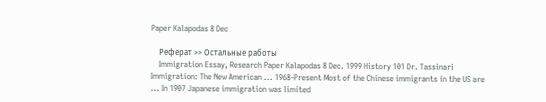Paper Kalapodas 8 Dec

    Реферат >> Остальные работы
    Immigration Essay, Research Paper Kalapodas 8 Dec. 1999 History 101 Dr. Tassinari Immigration: The New American ... 1968-Present Most of the Chinese immigrants in the US are ... In 1907 Japanese immigration was limited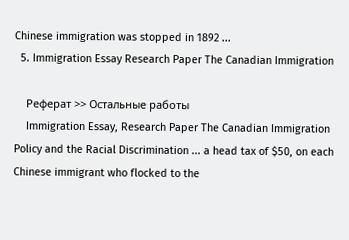Chinese immigration was stopped in 1892 ...
  5. Immigration Essay Research Paper The Canadian Immigration

    Реферат >> Остальные работы
    Immigration Essay, Research Paper The Canadian Immigration Policy and the Racial Discrimination ... a head tax of $50, on each Chinese immigrant who flocked to the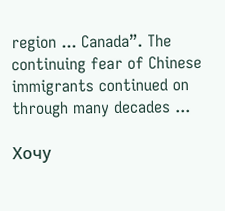region ... Canada”. The continuing fear of Chinese immigrants continued on through many decades ...

Хочу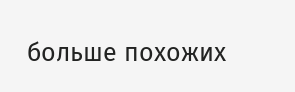больше похожих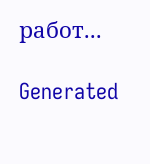работ...

Generated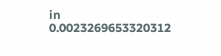in 0.0023269653320312